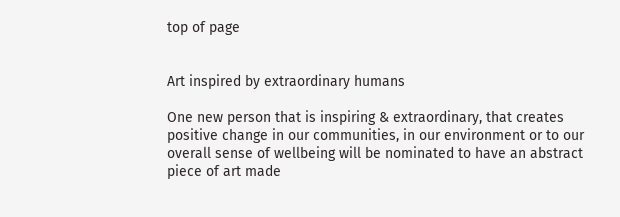top of page


Art inspired by extraordinary humans

One new person that is inspiring & extraordinary, that creates positive change in our communities, in our environment or to our overall sense of wellbeing will be nominated to have an abstract piece of art made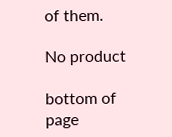of them.

No product

bottom of page